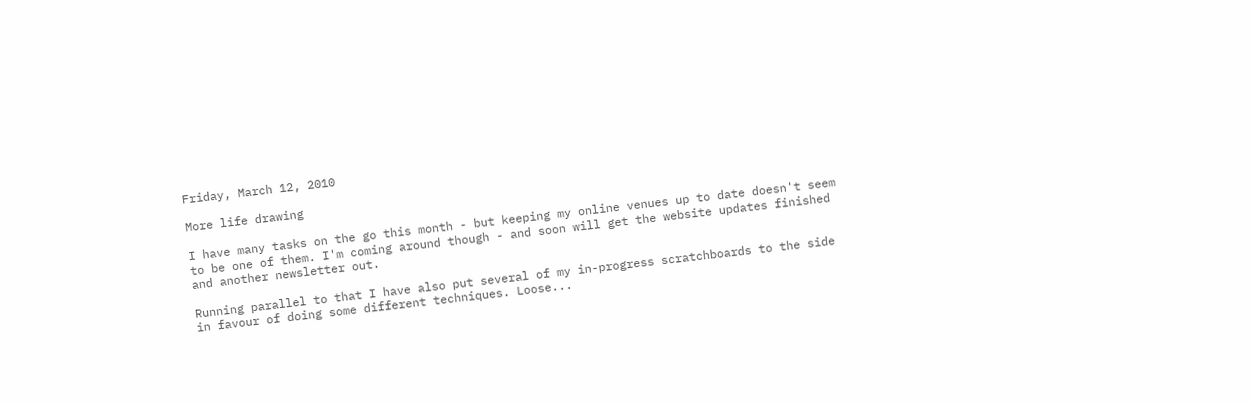Friday, March 12, 2010

More life drawing

I have many tasks on the go this month - but keeping my online venues up to date doesn't seem to be one of them. I'm coming around though - and soon will get the website updates finished and another newsletter out.

Running parallel to that I have also put several of my in-progress scratchboards to the side in favour of doing some different techniques. Loose...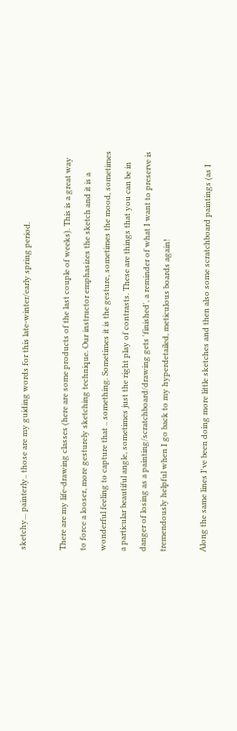sketchy... painterly.. those are my guiding words for this late-winter/early spring period.

There are my life-drawing classes (here are some products of the last couple of weeks). This is a great way to force a looser, more gesturely sketching technique. Our instructor emphasizes the sketch and it is a wonderful feeling to capture that .. something. Sometimes it is the gesture, sometimes the mood, sometimes a particular beautiful angle, sometimes just the right play of contrasts. These are things that you can be in danger of losing as a painting/scratchboard/drawing gets 'finished', a reminder of what I want to preserve is tremendously helpful when I go back to my hyperdetailed, meticulous boards again!

Along the same lines I've been doing more little sketches and then also some scratchboard paintings (as I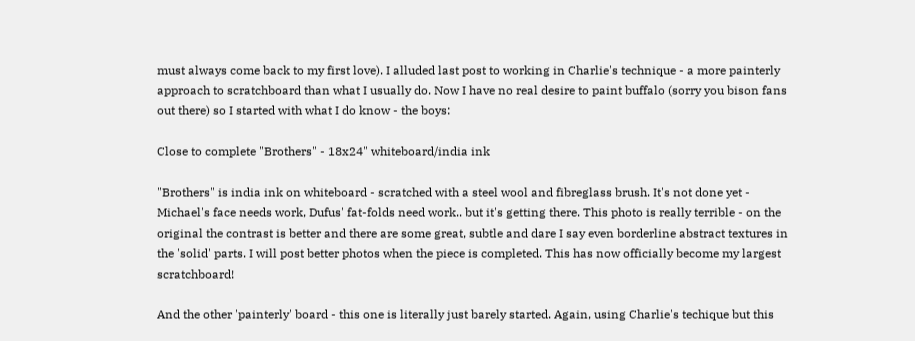must always come back to my first love). I alluded last post to working in Charlie's technique - a more painterly approach to scratchboard than what I usually do. Now I have no real desire to paint buffalo (sorry you bison fans out there) so I started with what I do know - the boys:

Close to complete "Brothers" - 18x24" whiteboard/india ink

"Brothers" is india ink on whiteboard - scratched with a steel wool and fibreglass brush. It's not done yet - Michael's face needs work, Dufus' fat-folds need work.. but it's getting there. This photo is really terrible - on the original the contrast is better and there are some great, subtle and dare I say even borderline abstract textures in the 'solid' parts. I will post better photos when the piece is completed. This has now officially become my largest scratchboard!

And the other 'painterly' board - this one is literally just barely started. Again, using Charlie's techique but this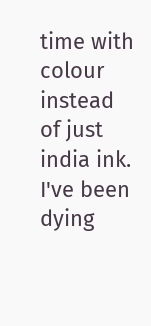time with colour instead of just india ink. I've been dying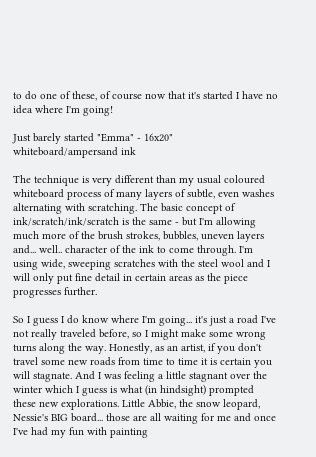to do one of these, of course now that it's started I have no idea where I'm going!

Just barely started "Emma" - 16x20" whiteboard/ampersand ink

The technique is very different than my usual coloured whiteboard process of many layers of subtle, even washes alternating with scratching. The basic concept of ink/scratch/ink/scratch is the same - but I'm allowing much more of the brush strokes, bubbles, uneven layers and... well.. character of the ink to come through. I'm using wide, sweeping scratches with the steel wool and I will only put fine detail in certain areas as the piece progresses further.

So I guess I do know where I'm going... it's just a road I've not really traveled before, so I might make some wrong turns along the way. Honestly, as an artist, if you don't travel some new roads from time to time it is certain you will stagnate. And I was feeling a little stagnant over the winter which I guess is what (in hindsight) prompted these new explorations. Little Abbie, the snow leopard, Nessie's BIG board... those are all waiting for me and once I've had my fun with painting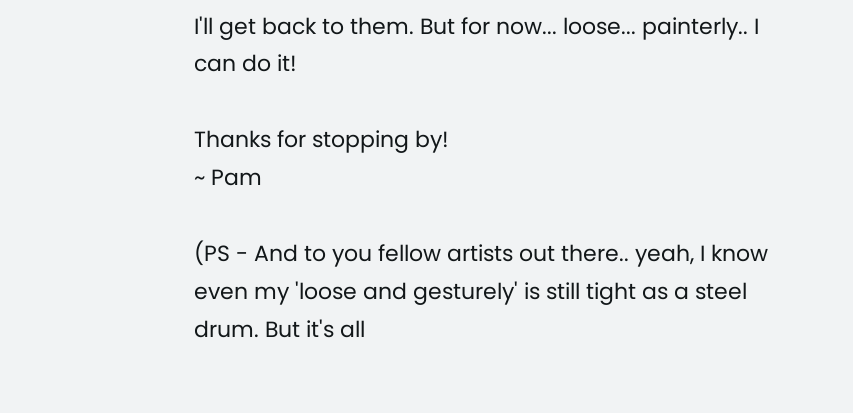I'll get back to them. But for now... loose... painterly.. I can do it!

Thanks for stopping by!
~ Pam

(PS - And to you fellow artists out there.. yeah, I know even my 'loose and gesturely' is still tight as a steel drum. But it's all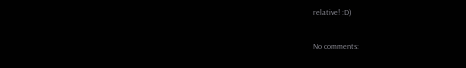relative! :D)

No comments: